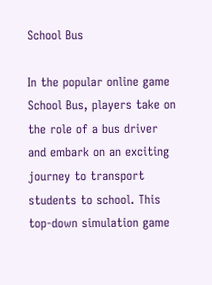School Bus

In the popular online game School Bus, players take on the role of a bus driver and embark on an exciting journey to transport students to school. This top-down simulation game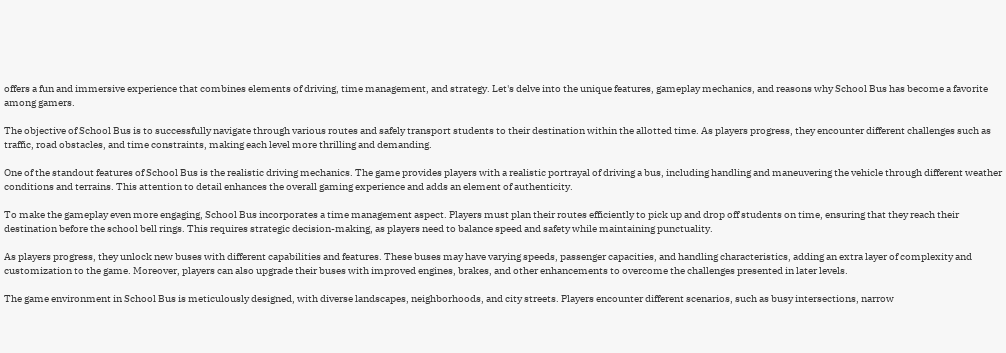offers a fun and immersive experience that combines elements of driving, time management, and strategy. Let's delve into the unique features, gameplay mechanics, and reasons why School Bus has become a favorite among gamers.

The objective of School Bus is to successfully navigate through various routes and safely transport students to their destination within the allotted time. As players progress, they encounter different challenges such as traffic, road obstacles, and time constraints, making each level more thrilling and demanding.

One of the standout features of School Bus is the realistic driving mechanics. The game provides players with a realistic portrayal of driving a bus, including handling and maneuvering the vehicle through different weather conditions and terrains. This attention to detail enhances the overall gaming experience and adds an element of authenticity.

To make the gameplay even more engaging, School Bus incorporates a time management aspect. Players must plan their routes efficiently to pick up and drop off students on time, ensuring that they reach their destination before the school bell rings. This requires strategic decision-making, as players need to balance speed and safety while maintaining punctuality.

As players progress, they unlock new buses with different capabilities and features. These buses may have varying speeds, passenger capacities, and handling characteristics, adding an extra layer of complexity and customization to the game. Moreover, players can also upgrade their buses with improved engines, brakes, and other enhancements to overcome the challenges presented in later levels.

The game environment in School Bus is meticulously designed, with diverse landscapes, neighborhoods, and city streets. Players encounter different scenarios, such as busy intersections, narrow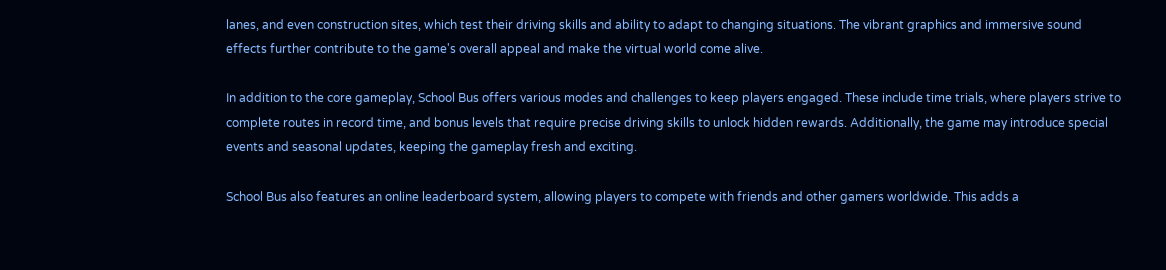lanes, and even construction sites, which test their driving skills and ability to adapt to changing situations. The vibrant graphics and immersive sound effects further contribute to the game's overall appeal and make the virtual world come alive.

In addition to the core gameplay, School Bus offers various modes and challenges to keep players engaged. These include time trials, where players strive to complete routes in record time, and bonus levels that require precise driving skills to unlock hidden rewards. Additionally, the game may introduce special events and seasonal updates, keeping the gameplay fresh and exciting.

School Bus also features an online leaderboard system, allowing players to compete with friends and other gamers worldwide. This adds a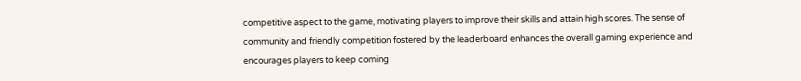competitive aspect to the game, motivating players to improve their skills and attain high scores. The sense of community and friendly competition fostered by the leaderboard enhances the overall gaming experience and encourages players to keep coming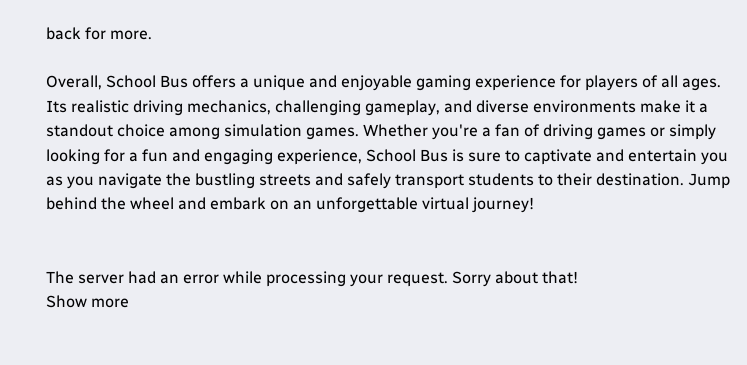back for more.

Overall, School Bus offers a unique and enjoyable gaming experience for players of all ages. Its realistic driving mechanics, challenging gameplay, and diverse environments make it a standout choice among simulation games. Whether you're a fan of driving games or simply looking for a fun and engaging experience, School Bus is sure to captivate and entertain you as you navigate the bustling streets and safely transport students to their destination. Jump behind the wheel and embark on an unforgettable virtual journey!


The server had an error while processing your request. Sorry about that!
Show more